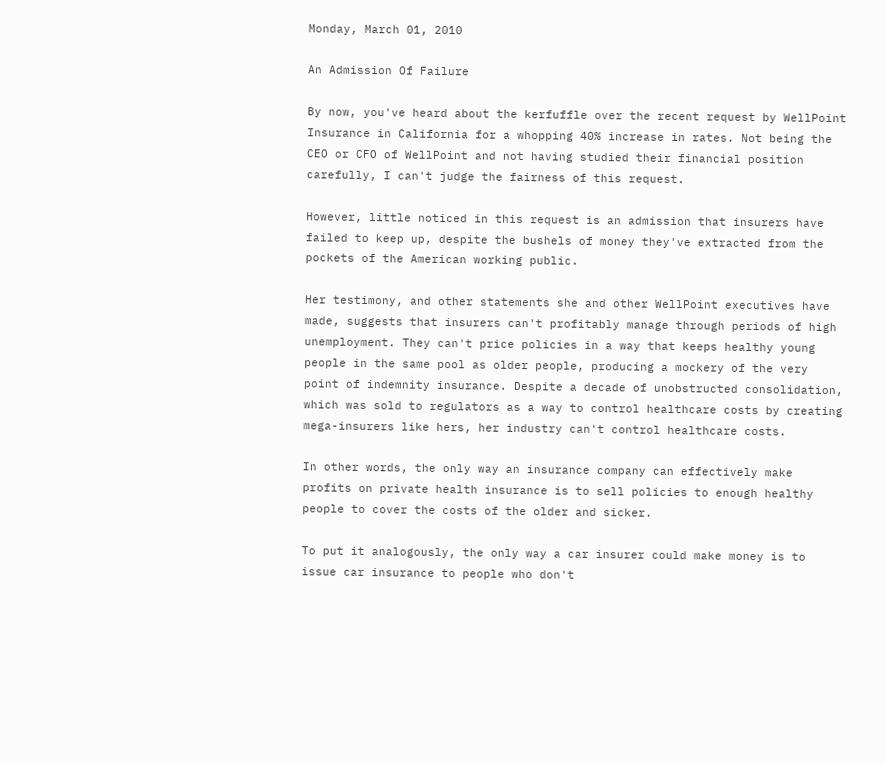Monday, March 01, 2010

An Admission Of Failure

By now, you've heard about the kerfuffle over the recent request by WellPoint Insurance in California for a whopping 40% increase in rates. Not being the CEO or CFO of WellPoint and not having studied their financial position carefully, I can't judge the fairness of this request.

However, little noticed in this request is an admission that insurers have failed to keep up, despite the bushels of money they've extracted from the pockets of the American working public.

Her testimony, and other statements she and other WellPoint executives have made, suggests that insurers can't profitably manage through periods of high unemployment. They can't price policies in a way that keeps healthy young people in the same pool as older people, producing a mockery of the very point of indemnity insurance. Despite a decade of unobstructed consolidation, which was sold to regulators as a way to control healthcare costs by creating mega-insurers like hers, her industry can't control healthcare costs.

In other words, the only way an insurance company can effectively make profits on private health insurance is to sell policies to enough healthy people to cover the costs of the older and sicker.

To put it analogously, the only way a car insurer could make money is to issue car insurance to people who don't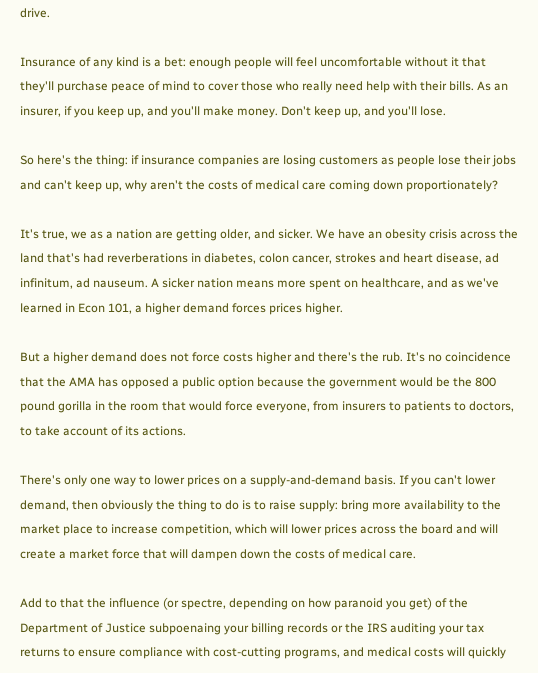drive.

Insurance of any kind is a bet: enough people will feel uncomfortable without it that they'll purchase peace of mind to cover those who really need help with their bills. As an insurer, if you keep up, and you'll make money. Don't keep up, and you'll lose.

So here's the thing: if insurance companies are losing customers as people lose their jobs and can't keep up, why aren't the costs of medical care coming down proportionately?

It's true, we as a nation are getting older, and sicker. We have an obesity crisis across the land that's had reverberations in diabetes, colon cancer, strokes and heart disease, ad infinitum, ad nauseum. A sicker nation means more spent on healthcare, and as we've learned in Econ 101, a higher demand forces prices higher.

But a higher demand does not force costs higher and there's the rub. It's no coincidence that the AMA has opposed a public option because the government would be the 800 pound gorilla in the room that would force everyone, from insurers to patients to doctors, to take account of its actions.

There's only one way to lower prices on a supply-and-demand basis. If you can't lower demand, then obviously the thing to do is to raise supply: bring more availability to the market place to increase competition, which will lower prices across the board and will create a market force that will dampen down the costs of medical care.

Add to that the influence (or spectre, depending on how paranoid you get) of the Department of Justice subpoenaing your billing records or the IRS auditing your tax returns to ensure compliance with cost-cutting programs, and medical costs will quickly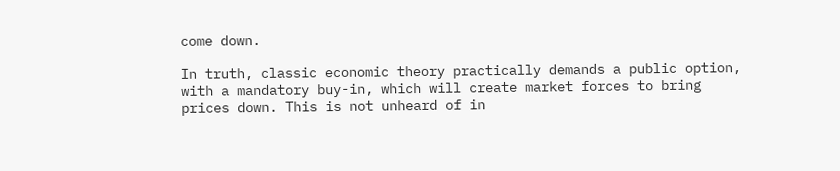come down.

In truth, classic economic theory practically demands a public option, with a mandatory buy-in, which will create market forces to bring prices down. This is not unheard of in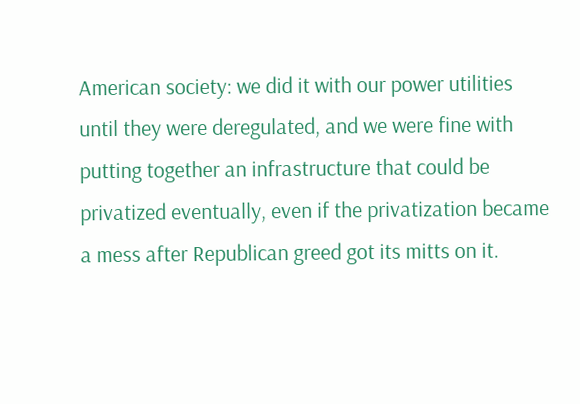American society: we did it with our power utilities until they were deregulated, and we were fine with putting together an infrastructure that could be privatized eventually, even if the privatization became a mess after Republican greed got its mitts on it.